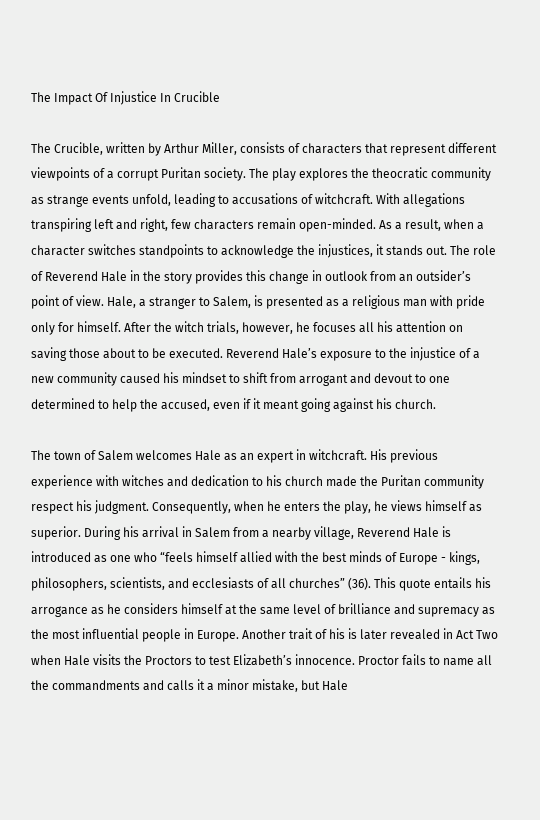The Impact Of Injustice In Crucible

The Crucible, written by Arthur Miller, consists of characters that represent different viewpoints of a corrupt Puritan society. The play explores the theocratic community as strange events unfold, leading to accusations of witchcraft. With allegations transpiring left and right, few characters remain open-minded. As a result, when a character switches standpoints to acknowledge the injustices, it stands out. The role of Reverend Hale in the story provides this change in outlook from an outsider’s point of view. Hale, a stranger to Salem, is presented as a religious man with pride only for himself. After the witch trials, however, he focuses all his attention on saving those about to be executed. Reverend Hale’s exposure to the injustice of a new community caused his mindset to shift from arrogant and devout to one determined to help the accused, even if it meant going against his church.

The town of Salem welcomes Hale as an expert in witchcraft. His previous experience with witches and dedication to his church made the Puritan community respect his judgment. Consequently, when he enters the play, he views himself as superior. During his arrival in Salem from a nearby village, Reverend Hale is introduced as one who “feels himself allied with the best minds of Europe - kings, philosophers, scientists, and ecclesiasts of all churches” (36). This quote entails his arrogance as he considers himself at the same level of brilliance and supremacy as the most influential people in Europe. Another trait of his is later revealed in Act Two when Hale visits the Proctors to test Elizabeth’s innocence. Proctor fails to name all the commandments and calls it a minor mistake, but Hale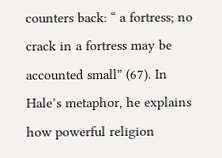counters back: “ a fortress; no crack in a fortress may be accounted small” (67). In Hale’s metaphor, he explains how powerful religion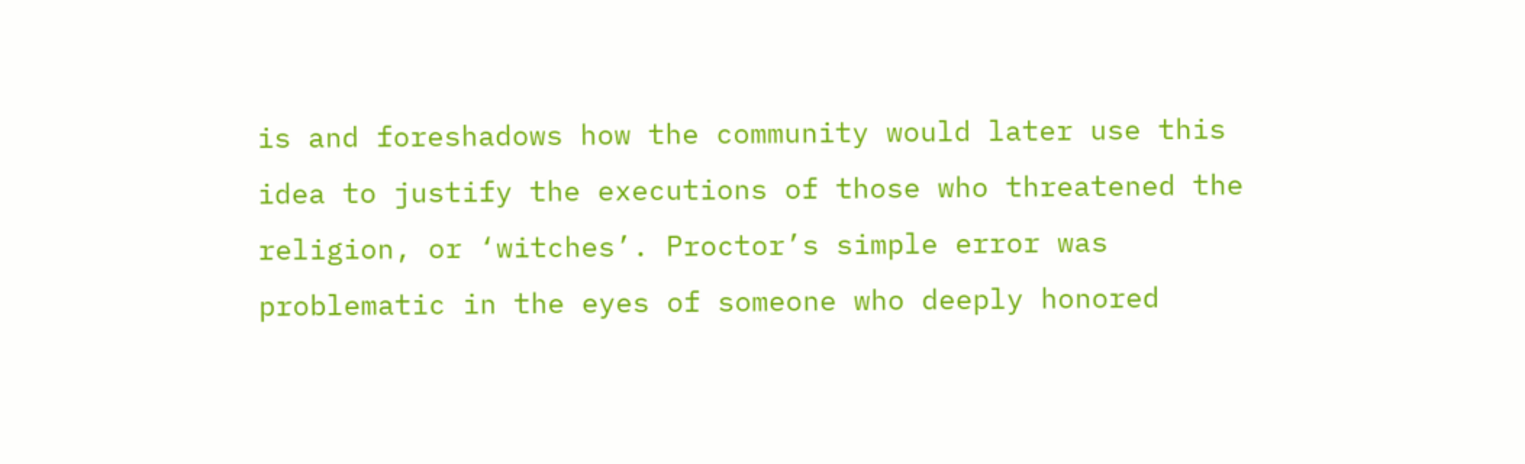is and foreshadows how the community would later use this idea to justify the executions of those who threatened the religion, or ‘witches’. Proctor’s simple error was problematic in the eyes of someone who deeply honored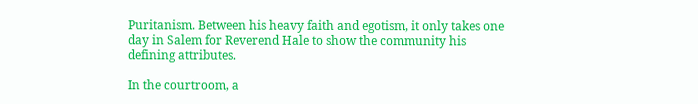Puritanism. Between his heavy faith and egotism, it only takes one day in Salem for Reverend Hale to show the community his defining attributes.

In the courtroom, a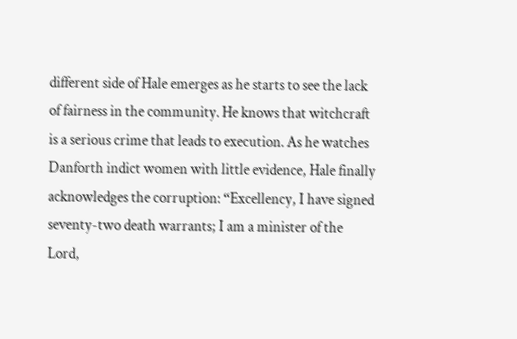different side of Hale emerges as he starts to see the lack of fairness in the community. He knows that witchcraft is a serious crime that leads to execution. As he watches Danforth indict women with little evidence, Hale finally acknowledges the corruption: “Excellency, I have signed seventy-two death warrants; I am a minister of the Lord,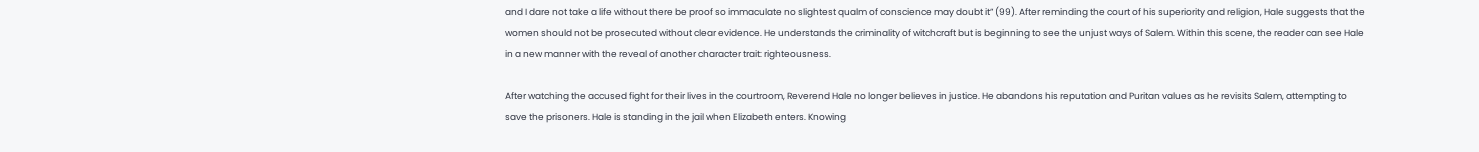and I dare not take a life without there be proof so immaculate no slightest qualm of conscience may doubt it” (99). After reminding the court of his superiority and religion, Hale suggests that the women should not be prosecuted without clear evidence. He understands the criminality of witchcraft but is beginning to see the unjust ways of Salem. Within this scene, the reader can see Hale in a new manner with the reveal of another character trait: righteousness.

After watching the accused fight for their lives in the courtroom, Reverend Hale no longer believes in justice. He abandons his reputation and Puritan values as he revisits Salem, attempting to save the prisoners. Hale is standing in the jail when Elizabeth enters. Knowing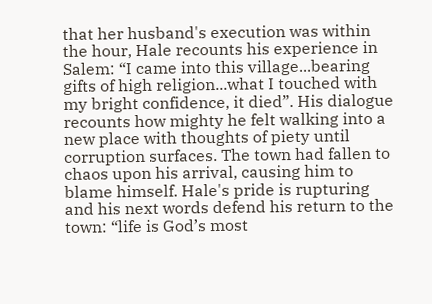that her husband's execution was within the hour, Hale recounts his experience in Salem: “I came into this village...bearing gifts of high religion...what I touched with my bright confidence, it died”. His dialogue recounts how mighty he felt walking into a new place with thoughts of piety until corruption surfaces. The town had fallen to chaos upon his arrival, causing him to blame himself. Hale's pride is rupturing and his next words defend his return to the town: “life is God’s most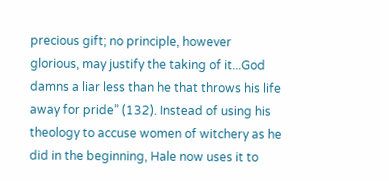precious gift; no principle, however glorious, may justify the taking of it...God damns a liar less than he that throws his life away for pride” (132). Instead of using his theology to accuse women of witchery as he did in the beginning, Hale now uses it to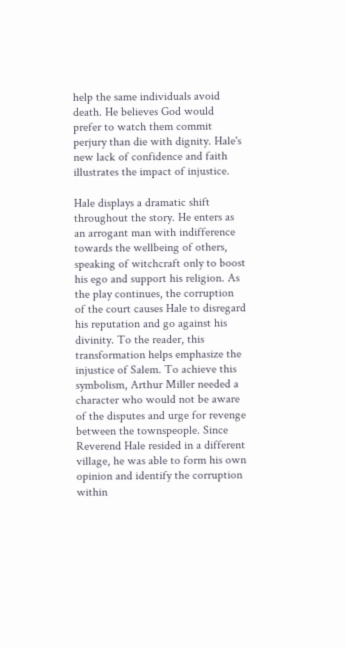help the same individuals avoid death. He believes God would prefer to watch them commit perjury than die with dignity. Hale's new lack of confidence and faith illustrates the impact of injustice.

Hale displays a dramatic shift throughout the story. He enters as an arrogant man with indifference towards the wellbeing of others, speaking of witchcraft only to boost his ego and support his religion. As the play continues, the corruption of the court causes Hale to disregard his reputation and go against his divinity. To the reader, this transformation helps emphasize the injustice of Salem. To achieve this symbolism, Arthur Miller needed a character who would not be aware of the disputes and urge for revenge between the townspeople. Since Reverend Hale resided in a different village, he was able to form his own opinion and identify the corruption within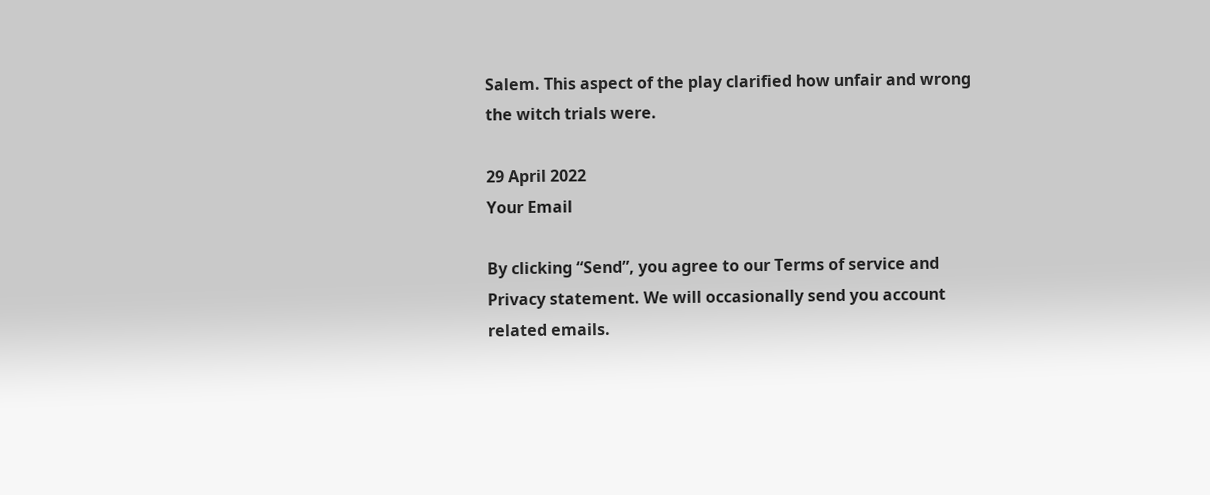Salem. This aspect of the play clarified how unfair and wrong the witch trials were.

29 April 2022
Your Email

By clicking “Send”, you agree to our Terms of service and  Privacy statement. We will occasionally send you account related emails.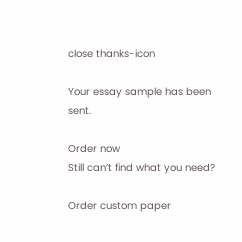close thanks-icon

Your essay sample has been sent.

Order now
Still can’t find what you need?

Order custom paper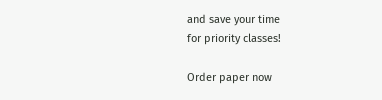and save your time
for priority classes!

Order paper now